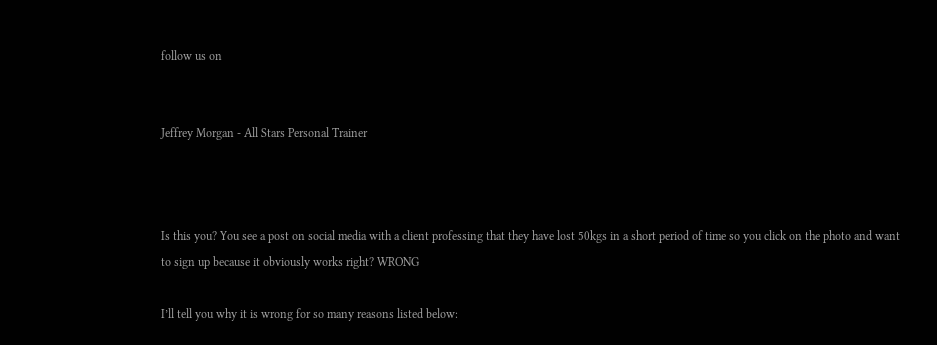follow us on


Jeffrey Morgan - All Stars Personal Trainer



Is this you? You see a post on social media with a client professing that they have lost 50kgs in a short period of time so you click on the photo and want to sign up because it obviously works right? WRONG

I’ll tell you why it is wrong for so many reasons listed below: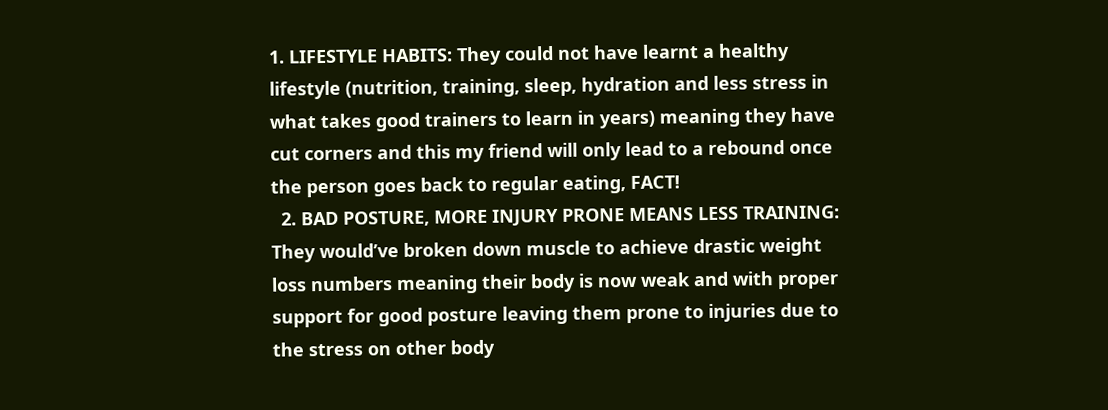1. LIFESTYLE HABITS: They could not have learnt a healthy lifestyle (nutrition, training, sleep, hydration and less stress in what takes good trainers to learn in years) meaning they have cut corners and this my friend will only lead to a rebound once the person goes back to regular eating, FACT!
  2. BAD POSTURE, MORE INJURY PRONE MEANS LESS TRAINING: They would’ve broken down muscle to achieve drastic weight loss numbers meaning their body is now weak and with proper support for good posture leaving them prone to injuries due to the stress on other body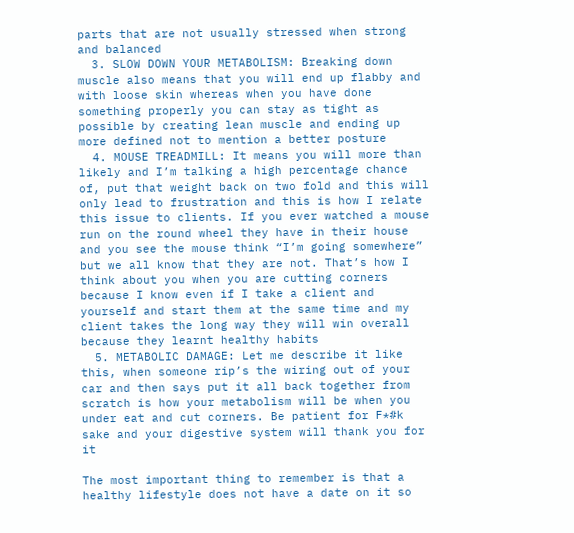parts that are not usually stressed when strong and balanced
  3. SLOW DOWN YOUR METABOLISM: Breaking down muscle also means that you will end up flabby and with loose skin whereas when you have done something properly you can stay as tight as possible by creating lean muscle and ending up more defined not to mention a better posture
  4. MOUSE TREADMILL: It means you will more than likely and I’m talking a high percentage chance of, put that weight back on two fold and this will only lead to frustration and this is how I relate this issue to clients. If you ever watched a mouse run on the round wheel they have in their house and you see the mouse think “I’m going somewhere” but we all know that they are not. That’s how I think about you when you are cutting corners because I know even if I take a client and yourself and start them at the same time and my client takes the long way they will win overall because they learnt healthy habits
  5. METABOLIC DAMAGE: Let me describe it like this, when someone rip’s the wiring out of your car and then says put it all back together from scratch is how your metabolism will be when you under eat and cut corners. Be patient for F*#k sake and your digestive system will thank you for it

The most important thing to remember is that a healthy lifestyle does not have a date on it so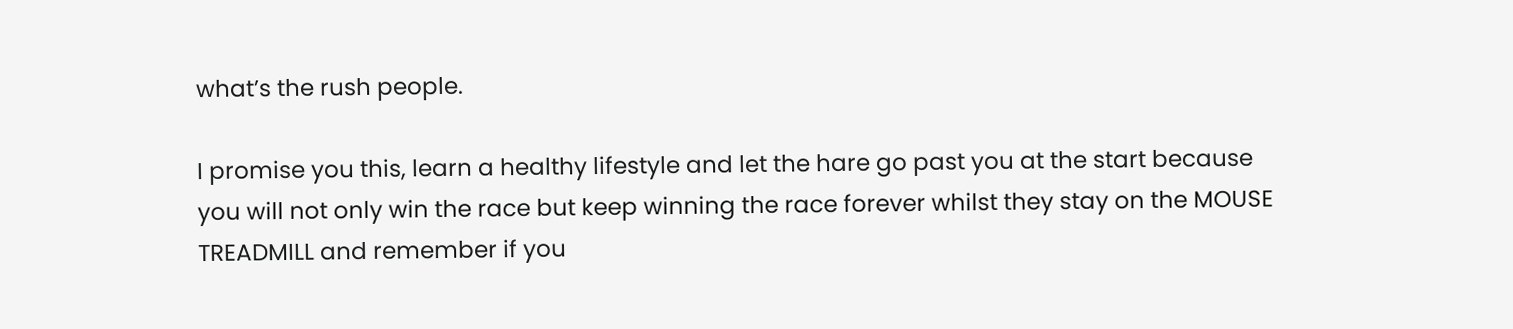what’s the rush people.

I promise you this, learn a healthy lifestyle and let the hare go past you at the start because you will not only win the race but keep winning the race forever whilst they stay on the MOUSE TREADMILL and remember if you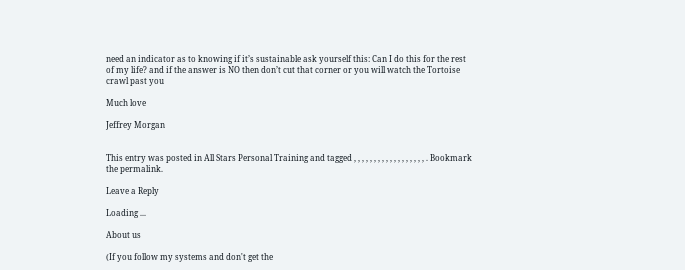need an indicator as to knowing if it’s sustainable ask yourself this: Can I do this for the rest of my life? and if the answer is NO then don’t cut that corner or you will watch the Tortoise crawl past you

Much love

Jeffrey Morgan


This entry was posted in All Stars Personal Training and tagged , , , , , , , , , , , , , , , , , , . Bookmark the permalink.

Leave a Reply

Loading ...

About us

(If you follow my systems and don't get the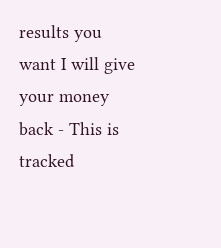results you want I will give your money back - This is tracked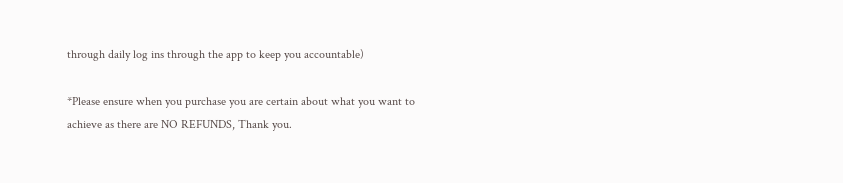through daily log ins through the app to keep you accountable)

*Please ensure when you purchase you are certain about what you want to achieve as there are NO REFUNDS, Thank you.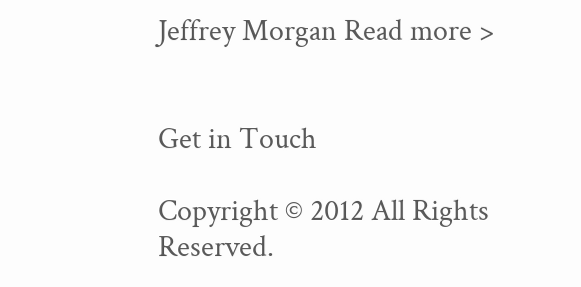Jeffrey Morgan Read more >


Get in Touch

Copyright © 2012 All Rights Reserved.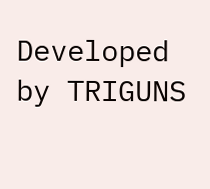Developed by TRIGUNS